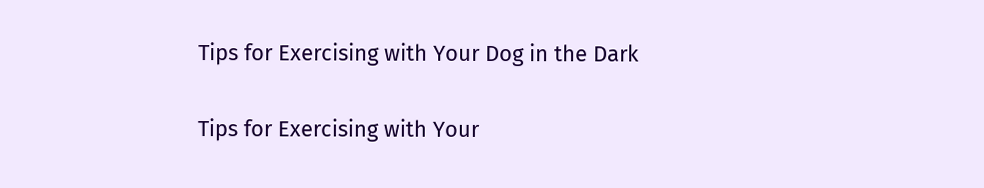Tips for Exercising with Your Dog in the Dark

Tips for Exercising with Your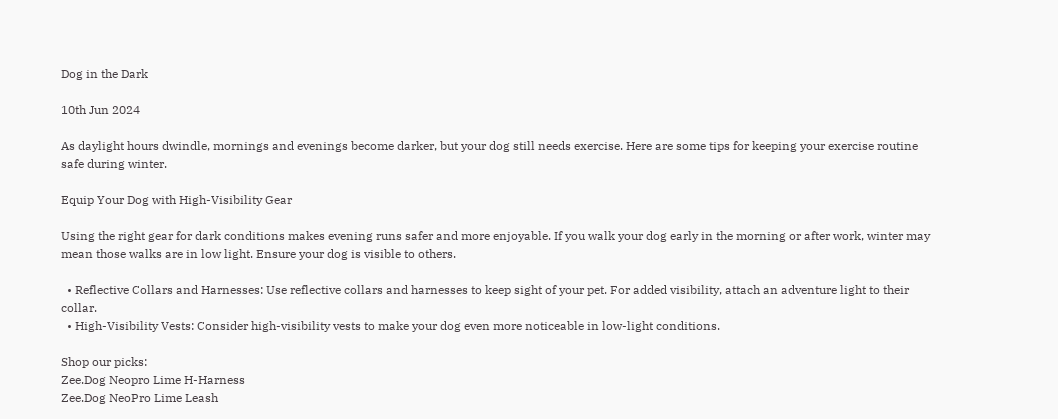Dog in the Dark

10th Jun 2024

As daylight hours dwindle, mornings and evenings become darker, but your dog still needs exercise. Here are some tips for keeping your exercise routine safe during winter.

Equip Your Dog with High-Visibility Gear

Using the right gear for dark conditions makes evening runs safer and more enjoyable. If you walk your dog early in the morning or after work, winter may mean those walks are in low light. Ensure your dog is visible to others.

  • Reflective Collars and Harnesses: Use reflective collars and harnesses to keep sight of your pet. For added visibility, attach an adventure light to their collar.
  • High-Visibility Vests: Consider high-visibility vests to make your dog even more noticeable in low-light conditions.

Shop our picks:
Zee.Dog Neopro Lime H-Harness
Zee.Dog NeoPro Lime Leash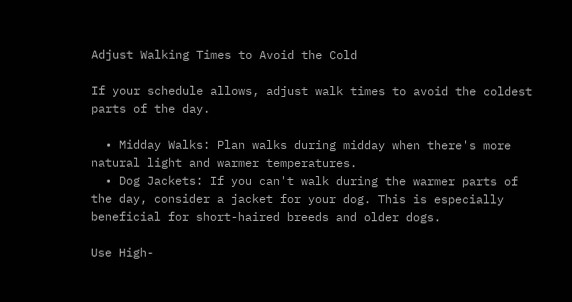Adjust Walking Times to Avoid the Cold

If your schedule allows, adjust walk times to avoid the coldest parts of the day.

  • Midday Walks: Plan walks during midday when there's more natural light and warmer temperatures.
  • Dog Jackets: If you can't walk during the warmer parts of the day, consider a jacket for your dog. This is especially beneficial for short-haired breeds and older dogs.

Use High-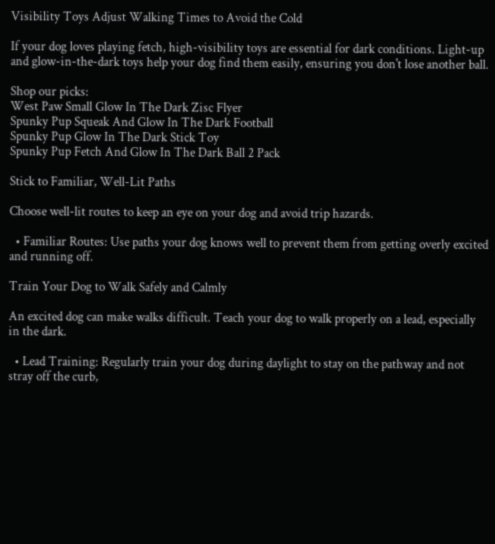Visibility Toys Adjust Walking Times to Avoid the Cold

If your dog loves playing fetch, high-visibility toys are essential for dark conditions. Light-up and glow-in-the-dark toys help your dog find them easily, ensuring you don't lose another ball.

Shop our picks:
West Paw Small Glow In The Dark Zisc Flyer
Spunky Pup Squeak And Glow In The Dark Football
Spunky Pup Glow In The Dark Stick Toy
Spunky Pup Fetch And Glow In The Dark Ball 2 Pack

Stick to Familiar, Well-Lit Paths

Choose well-lit routes to keep an eye on your dog and avoid trip hazards.

  • Familiar Routes: Use paths your dog knows well to prevent them from getting overly excited and running off.

Train Your Dog to Walk Safely and Calmly

An excited dog can make walks difficult. Teach your dog to walk properly on a lead, especially in the dark.

  • Lead Training: Regularly train your dog during daylight to stay on the pathway and not stray off the curb,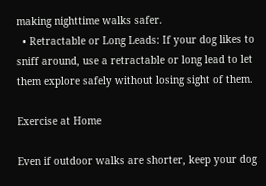making nighttime walks safer.
  • Retractable or Long Leads: If your dog likes to sniff around, use a retractable or long lead to let them explore safely without losing sight of them.

Exercise at Home

Even if outdoor walks are shorter, keep your dog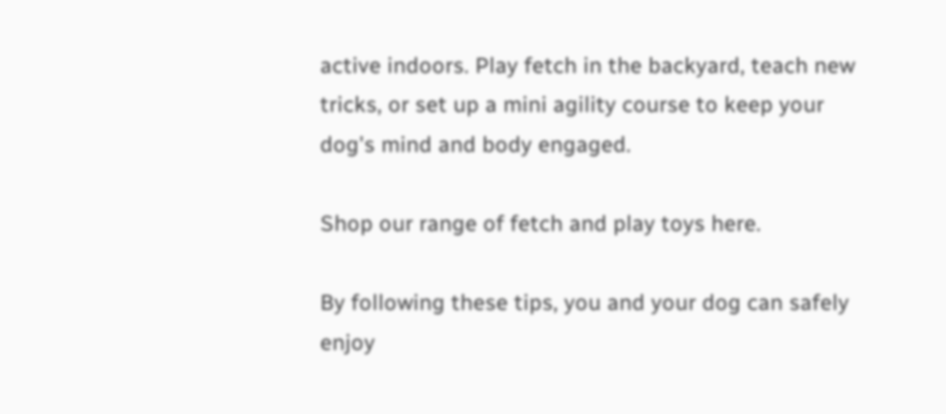active indoors. Play fetch in the backyard, teach new tricks, or set up a mini agility course to keep your dog's mind and body engaged.

Shop our range of fetch and play toys here.

By following these tips, you and your dog can safely enjoy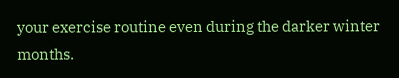your exercise routine even during the darker winter months.